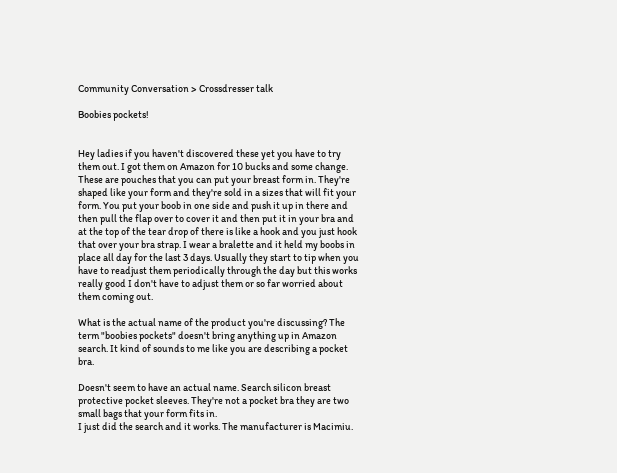Community Conversation > Crossdresser talk

Boobies pockets!


Hey ladies if you haven't discovered these yet you have to try them out. I got them on Amazon for 10 bucks and some change. These are pouches that you can put your breast form in. They're shaped like your form and they're sold in a sizes that will fit your form. You put your boob in one side and push it up in there and then pull the flap over to cover it and then put it in your bra and at the top of the tear drop of there is like a hook and you just hook that over your bra strap. I wear a bralette and it held my boobs in place all day for the last 3 days. Usually they start to tip when you have to readjust them periodically through the day but this works really good I don't have to adjust them or so far worried about them coming out.

What is the actual name of the product you're discussing? The term "boobies pockets" doesn't bring anything up in Amazon search. It kind of sounds to me like you are describing a pocket bra.

Doesn't seem to have an actual name. Search silicon breast protective pocket sleeves. They're not a pocket bra they are two small bags that your form fits in.
I just did the search and it works. The manufacturer is Macimiu.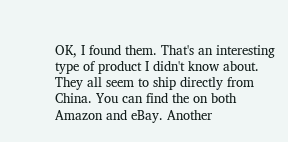OK, I found them. That's an interesting type of product I didn't know about. They all seem to ship directly from China. You can find the on both Amazon and eBay. Another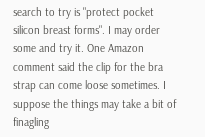search to try is "protect pocket silicon breast forms". I may order some and try it. One Amazon comment said the clip for the bra strap can come loose sometimes. I suppose the things may take a bit of finagling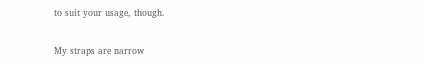to suit your usage, though.

My straps are narrow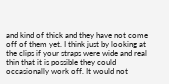and kind of thick and they have not come off of them yet. I think just by looking at the clips if your straps were wide and real thin that it is possible they could occasionally work off. It would not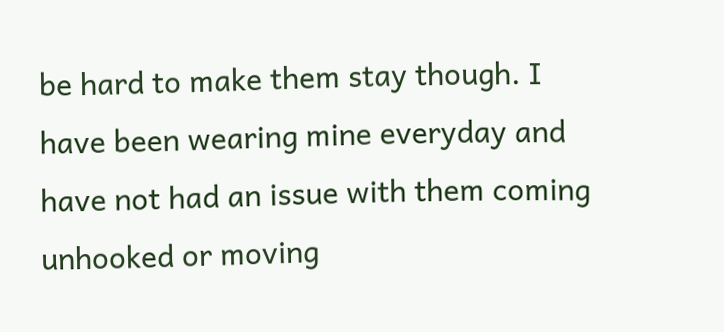be hard to make them stay though. I have been wearing mine everyday and have not had an issue with them coming unhooked or moving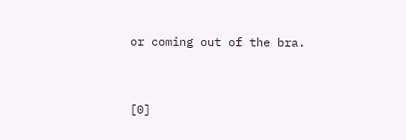or coming out of the bra.


[0]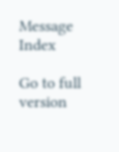Message Index

Go to full version